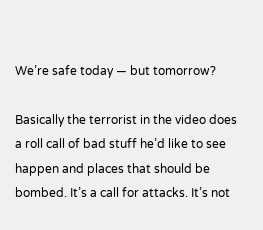We’re safe today — but tomorrow?

Basically the terrorist in the video does a roll call of bad stuff he’d like to see happen and places that should be bombed. It’s a call for attacks. It’s not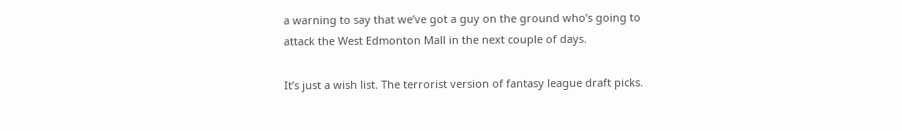a warning to say that we’ve got a guy on the ground who’s going to attack the West Edmonton Mall in the next couple of days.

It’s just a wish list. The terrorist version of fantasy league draft picks.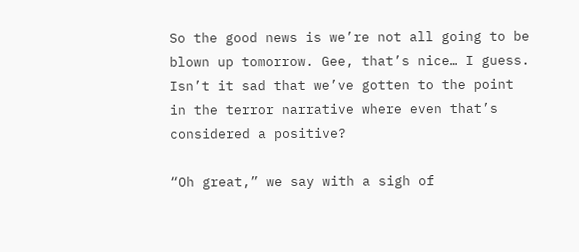So the good news is we’re not all going to be blown up tomorrow. Gee, that’s nice… I guess. Isn’t it sad that we’ve gotten to the point in the terror narrative where even that’s considered a positive?

“Oh great,” we say with a sigh of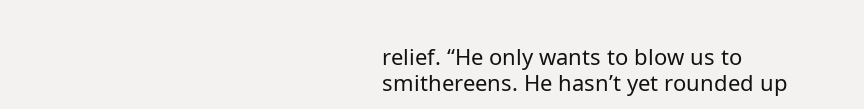relief. “He only wants to blow us to smithereens. He hasn’t yet rounded up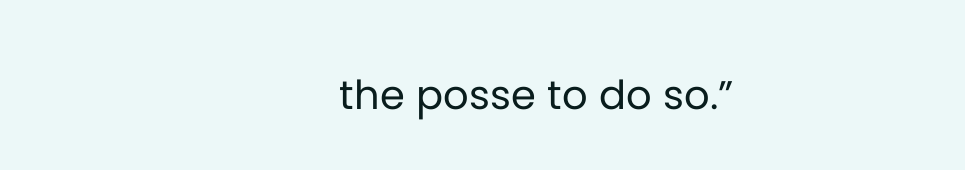the posse to do so.”